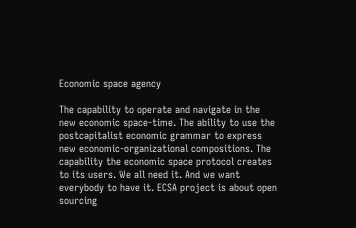Economic space agency

The capability to operate and navigate in the new economic space-time. The ability to use the postcapitalist economic grammar to express new economic-organizational compositions. The capability the economic space protocol creates to its users. We all need it. And we want everybody to have it. ECSA project is about open sourcing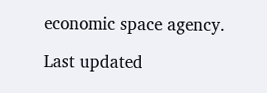economic space agency.

Last updated